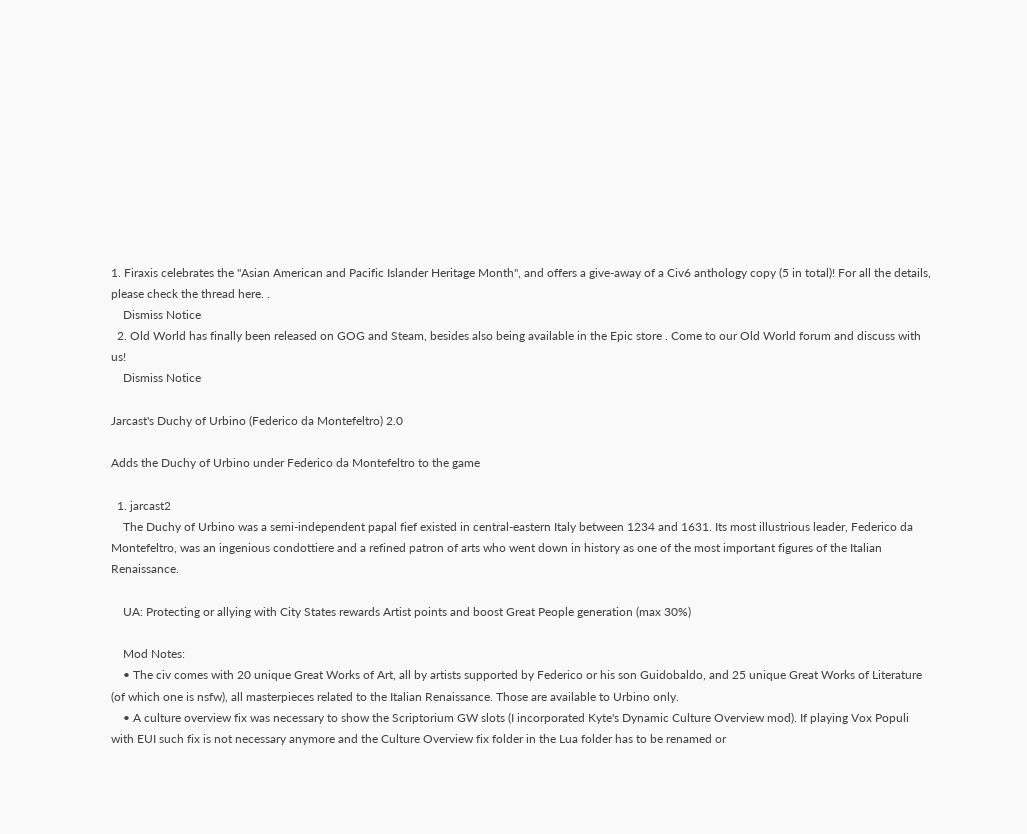1. Firaxis celebrates the "Asian American and Pacific Islander Heritage Month", and offers a give-away of a Civ6 anthology copy (5 in total)! For all the details, please check the thread here. .
    Dismiss Notice
  2. Old World has finally been released on GOG and Steam, besides also being available in the Epic store . Come to our Old World forum and discuss with us!
    Dismiss Notice

Jarcast's Duchy of Urbino (Federico da Montefeltro) 2.0

Adds the Duchy of Urbino under Federico da Montefeltro to the game

  1. jarcast2
    The Duchy of Urbino was a semi-independent papal fief existed in central-eastern Italy between 1234 and 1631. Its most illustrious leader, Federico da Montefeltro, was an ingenious condottiere and a refined patron of arts who went down in history as one of the most important figures of the Italian Renaissance.

    UA: Protecting or allying with City States rewards Artist points and boost Great People generation (max 30%)

    Mod Notes:
    • The civ comes with 20 unique Great Works of Art, all by artists supported by Federico or his son Guidobaldo, and 25 unique Great Works of Literature (of which one is nsfw), all masterpieces related to the Italian Renaissance. Those are available to Urbino only.
    • A culture overview fix was necessary to show the Scriptorium GW slots (I incorporated Kyte's Dynamic Culture Overview mod). If playing Vox Populi with EUI such fix is not necessary anymore and the Culture Overview fix folder in the Lua folder has to be renamed or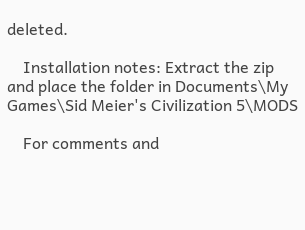deleted.

    Installation notes: Extract the zip and place the folder in Documents\My Games\Sid Meier's Civilization 5\MODS

    For comments and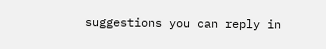suggestions you can reply in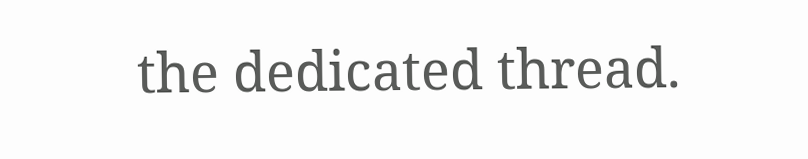the dedicated thread.